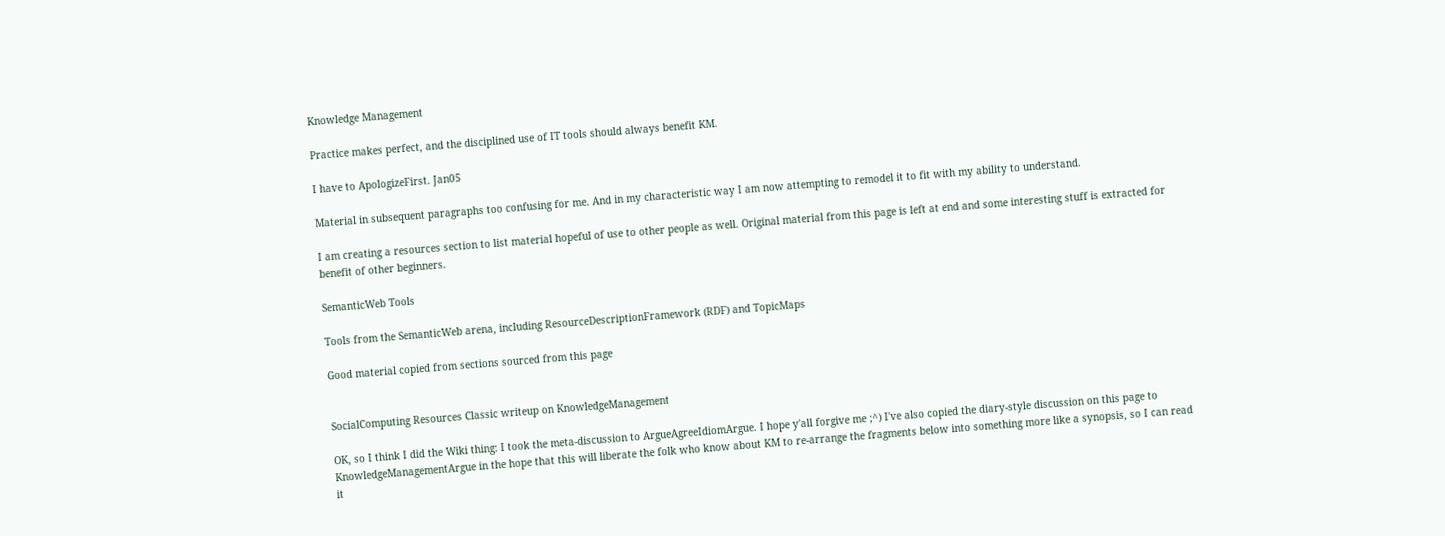Knowledge Management

Practice makes perfect, and the disciplined use of IT tools should always benefit KM.

I have to ApologizeFirst. Jan05

Material in subsequent paragraphs too confusing for me. And in my characteristic way I am now attempting to remodel it to fit with my ability to understand.

I am creating a resources section to list material hopeful of use to other people as well. Original material from this page is left at end and some interesting stuff is extracted for benefit of other beginners.

SemanticWeb Tools

Tools from the SemanticWeb arena, including ResourceDescriptionFramework (RDF) and TopicMaps

Good material copied from sections sourced from this page


SocialComputing Resources Classic writeup on KnowledgeManagement

OK, so I think I did the Wiki thing: I took the meta-discussion to ArgueAgreeIdiomArgue. I hope y'all forgive me ;^) I've also copied the diary-style discussion on this page to KnowledgeManagementArgue in the hope that this will liberate the folk who know about KM to re-arrange the fragments below into something more like a synopsis, so I can read it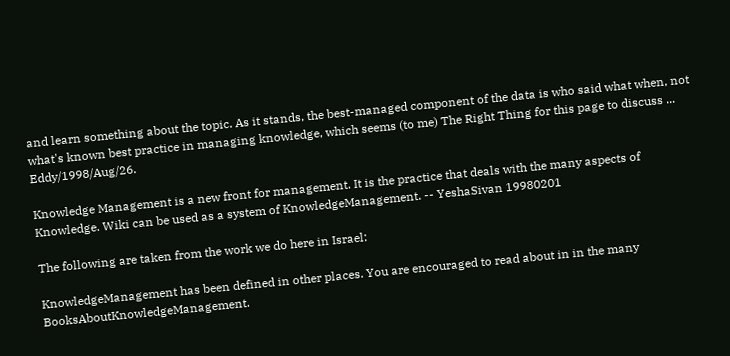and learn something about the topic. As it stands, the best-managed component of the data is who said what when, not what's known best practice in managing knowledge, which seems (to me) The Right Thing for this page to discuss ... Eddy/1998/Aug/26.

Knowledge Management is a new front for management. It is the practice that deals with the many aspects of Knowledge. Wiki can be used as a system of KnowledgeManagement. -- YeshaSivan 19980201

The following are taken from the work we do here in Israel:

KnowledgeManagement has been defined in other places. You are encouraged to read about in in the many BooksAboutKnowledgeManagement.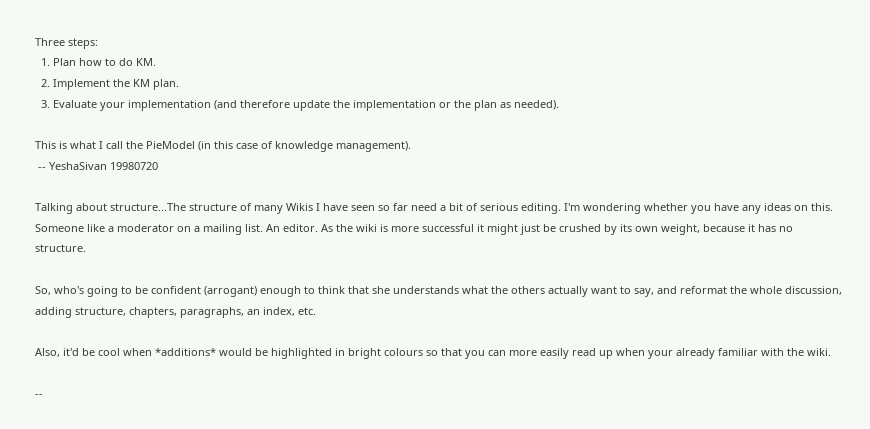Three steps:
  1. Plan how to do KM.
  2. Implement the KM plan.
  3. Evaluate your implementation (and therefore update the implementation or the plan as needed).

This is what I call the PieModel (in this case of knowledge management).
 -- YeshaSivan 19980720

Talking about structure...The structure of many Wikis I have seen so far need a bit of serious editing. I'm wondering whether you have any ideas on this. Someone like a moderator on a mailing list. An editor. As the wiki is more successful it might just be crushed by its own weight, because it has no structure.

So, who's going to be confident (arrogant) enough to think that she understands what the others actually want to say, and reformat the whole discussion, adding structure, chapters, paragraphs, an index, etc.

Also, it'd be cool when *additions* would be highlighted in bright colours so that you can more easily read up when your already familiar with the wiki.

--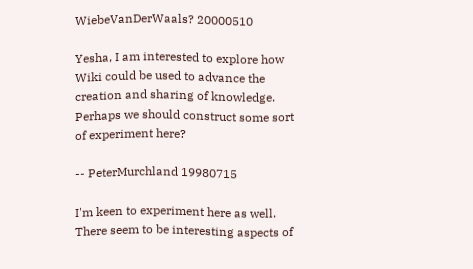WiebeVanDerWaals? 20000510

Yesha, I am interested to explore how Wiki could be used to advance the creation and sharing of knowledge. Perhaps we should construct some sort of experiment here?

-- PeterMurchland 19980715

I'm keen to experiment here as well. There seem to be interesting aspects of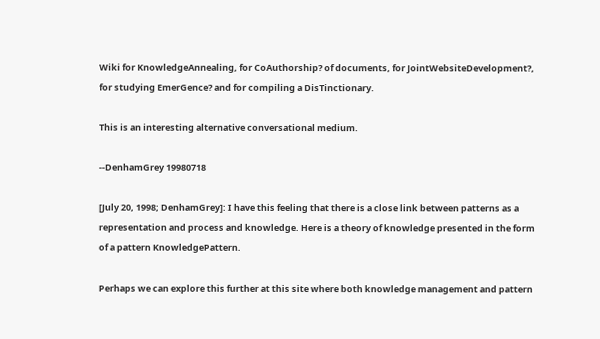Wiki for KnowledgeAnnealing, for CoAuthorship? of documents, for JointWebsiteDevelopment?, for studying EmerGence? and for compiling a DisTinctionary.

This is an interesting alternative conversational medium.

--DenhamGrey 19980718

[July 20, 1998; DenhamGrey]: I have this feeling that there is a close link between patterns as a representation and process and knowledge. Here is a theory of knowledge presented in the form of a pattern KnowledgePattern.

Perhaps we can explore this further at this site where both knowledge management and pattern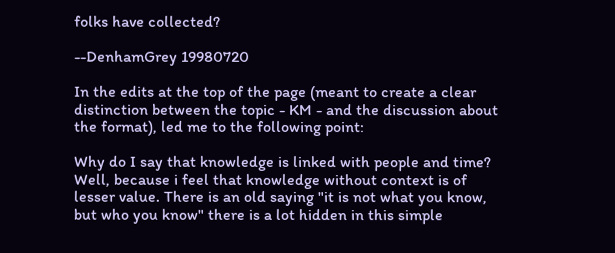folks have collected?

--DenhamGrey 19980720

In the edits at the top of the page (meant to create a clear distinction between the topic - KM - and the discussion about the format), led me to the following point:

Why do I say that knowledge is linked with people and time? Well, because i feel that knowledge without context is of lesser value. There is an old saying "it is not what you know, but who you know" there is a lot hidden in this simple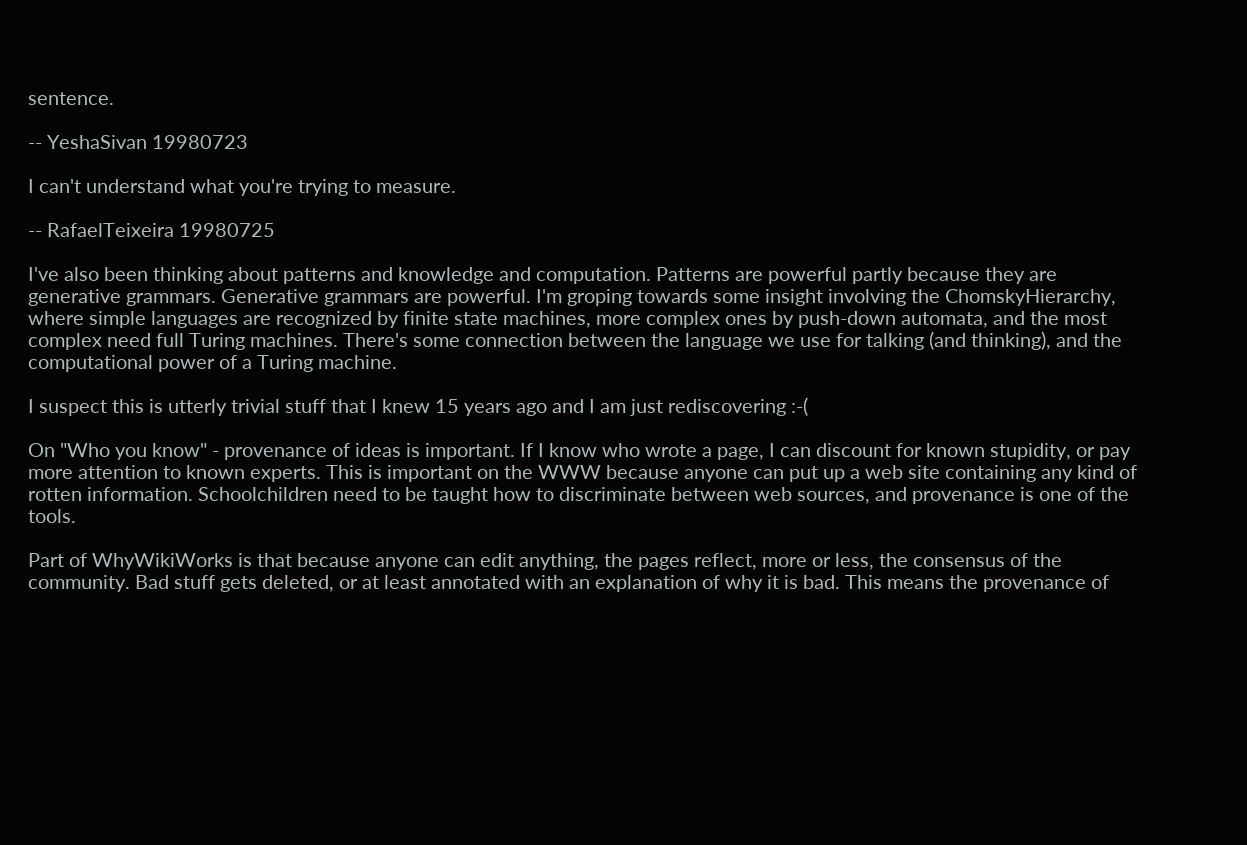sentence.

-- YeshaSivan 19980723

I can't understand what you're trying to measure.

-- RafaelTeixeira 19980725

I've also been thinking about patterns and knowledge and computation. Patterns are powerful partly because they are generative grammars. Generative grammars are powerful. I'm groping towards some insight involving the ChomskyHierarchy, where simple languages are recognized by finite state machines, more complex ones by push-down automata, and the most complex need full Turing machines. There's some connection between the language we use for talking (and thinking), and the computational power of a Turing machine.

I suspect this is utterly trivial stuff that I knew 15 years ago and I am just rediscovering :-(

On "Who you know" - provenance of ideas is important. If I know who wrote a page, I can discount for known stupidity, or pay more attention to known experts. This is important on the WWW because anyone can put up a web site containing any kind of rotten information. Schoolchildren need to be taught how to discriminate between web sources, and provenance is one of the tools.

Part of WhyWikiWorks is that because anyone can edit anything, the pages reflect, more or less, the consensus of the community. Bad stuff gets deleted, or at least annotated with an explanation of why it is bad. This means the provenance of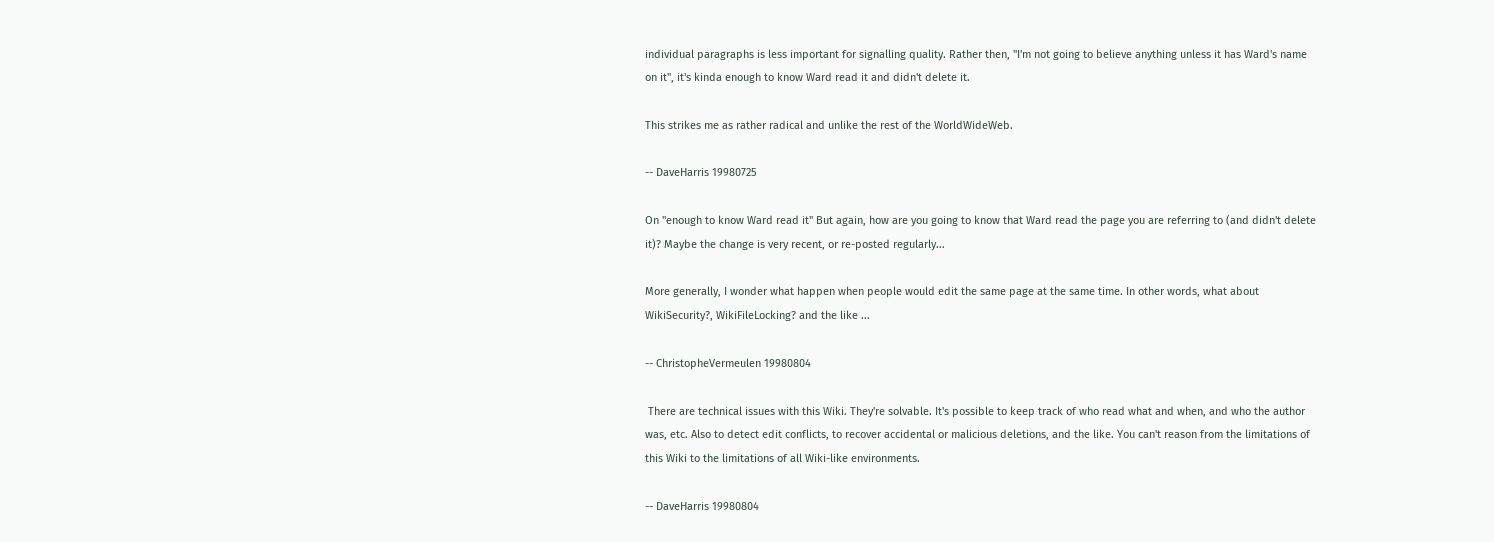individual paragraphs is less important for signalling quality. Rather then, "I'm not going to believe anything unless it has Ward's name on it", it's kinda enough to know Ward read it and didn't delete it.

This strikes me as rather radical and unlike the rest of the WorldWideWeb.

-- DaveHarris 19980725

On "enough to know Ward read it" But again, how are you going to know that Ward read the page you are referring to (and didn't delete it)? Maybe the change is very recent, or re-posted regularly...

More generally, I wonder what happen when people would edit the same page at the same time. In other words, what about WikiSecurity?, WikiFileLocking? and the like ...

-- ChristopheVermeulen 19980804

 There are technical issues with this Wiki. They're solvable. It's possible to keep track of who read what and when, and who the author was, etc. Also to detect edit conflicts, to recover accidental or malicious deletions, and the like. You can't reason from the limitations of this Wiki to the limitations of all Wiki-like environments.

-- DaveHarris 19980804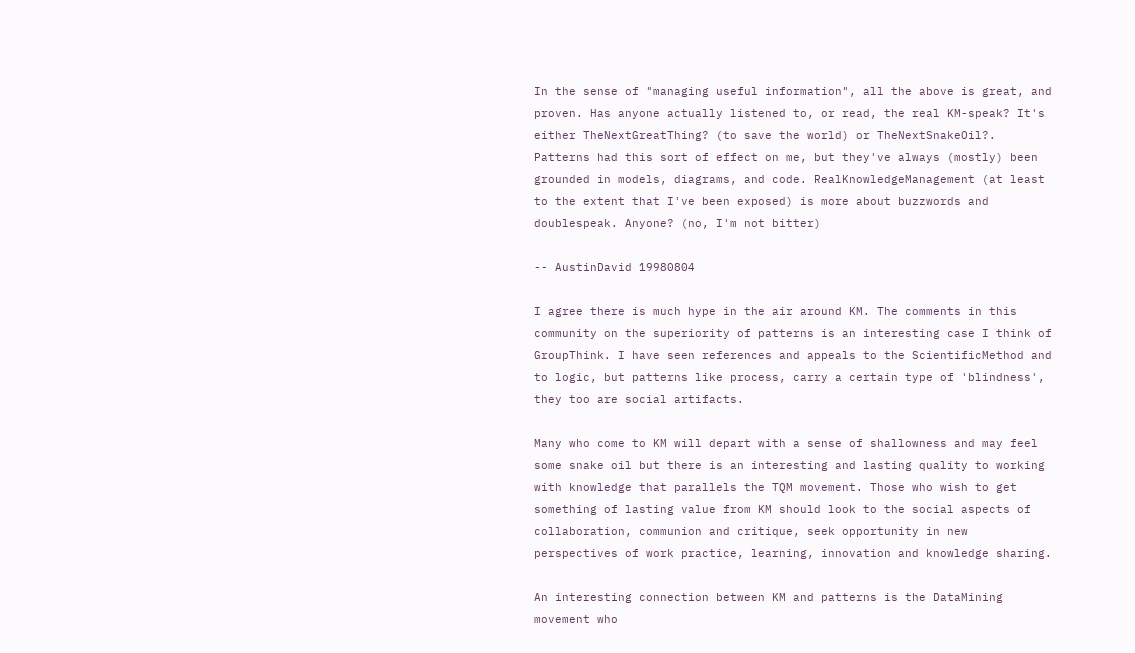In the sense of "managing useful information", all the above is great, and proven. Has anyone actually listened to, or read, the real KM-speak? It's either TheNextGreatThing? (to save the world) or TheNextSnakeOil?. Patterns had this sort of effect on me, but they've always (mostly) been grounded in models, diagrams, and code. RealKnowledgeManagement (at least to the extent that I've been exposed) is more about buzzwords and doublespeak. Anyone? (no, I'm not bitter)

-- AustinDavid 19980804

I agree there is much hype in the air around KM. The comments in this community on the superiority of patterns is an interesting case I think of GroupThink. I have seen references and appeals to the ScientificMethod and to logic, but patterns like process, carry a certain type of 'blindness', they too are social artifacts.

Many who come to KM will depart with a sense of shallowness and may feel some snake oil but there is an interesting and lasting quality to working with knowledge that parallels the TQM movement. Those who wish to get something of lasting value from KM should look to the social aspects of collaboration, communion and critique, seek opportunity in new perspectives of work practice, learning, innovation and knowledge sharing.

An interesting connection between KM and patterns is the DataMining movement who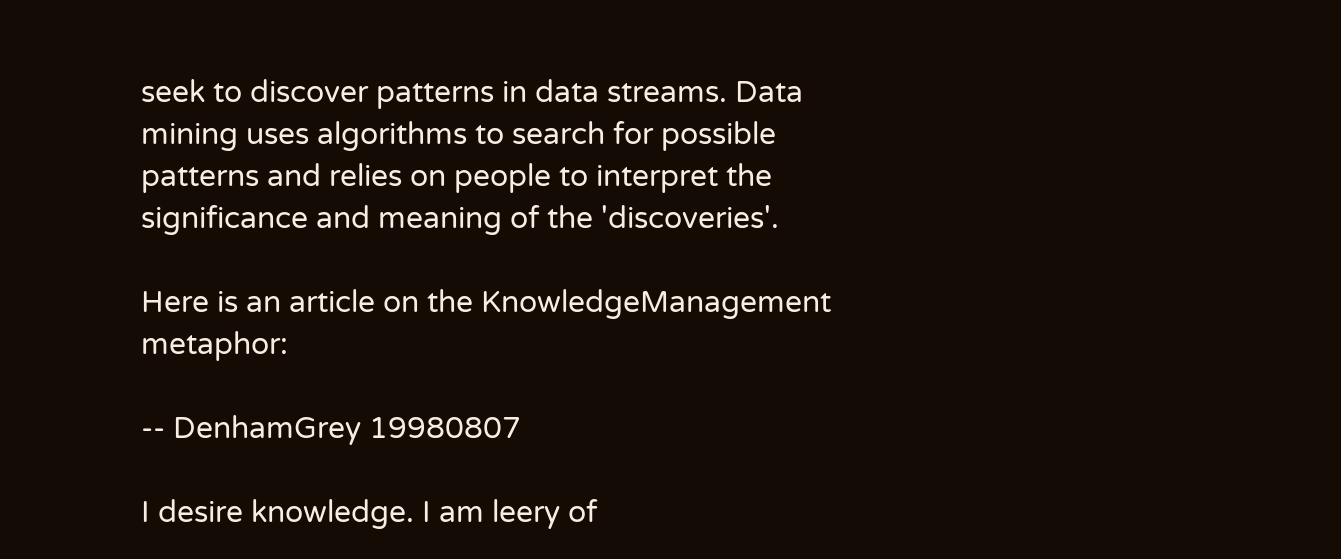seek to discover patterns in data streams. Data mining uses algorithms to search for possible patterns and relies on people to interpret the significance and meaning of the 'discoveries'.

Here is an article on the KnowledgeManagement metaphor:

-- DenhamGrey 19980807

I desire knowledge. I am leery of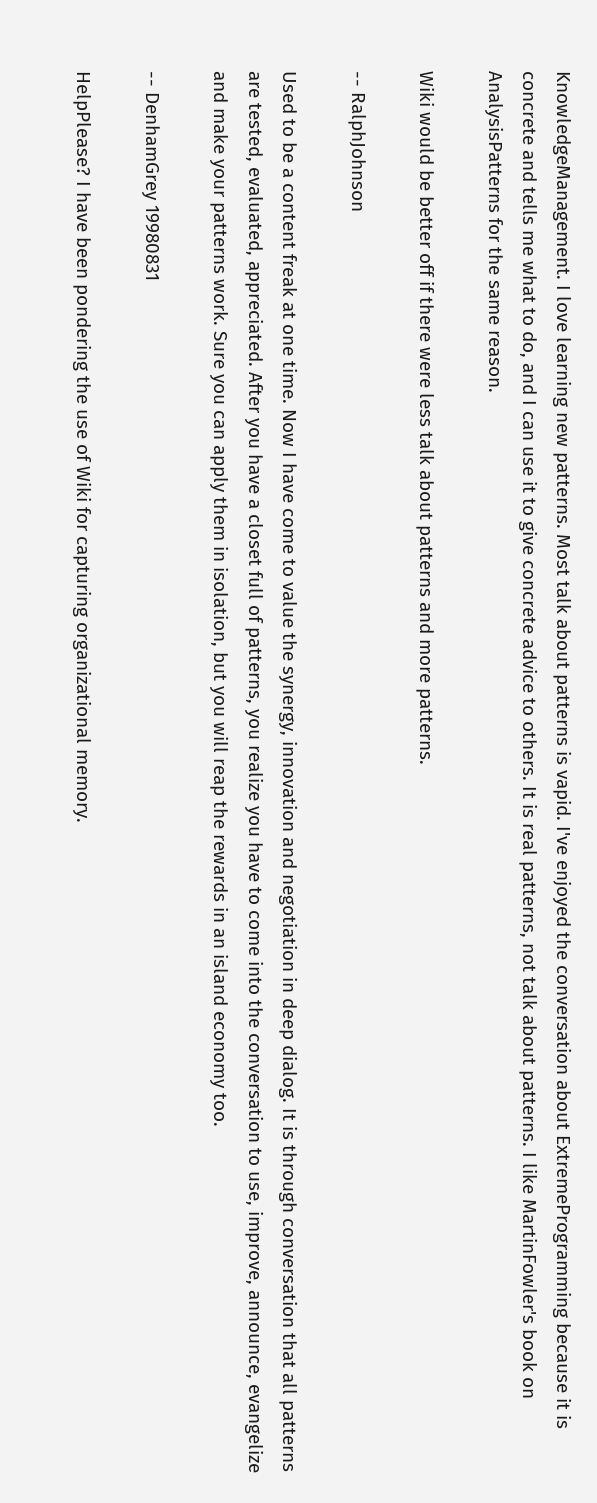KnowledgeManagement. I love learning new patterns. Most talk about patterns is vapid. I've enjoyed the conversation about ExtremeProgramming because it is concrete and tells me what to do, and I can use it to give concrete advice to others. It is real patterns, not talk about patterns. I like MartinFowler's book on AnalysisPatterns for the same reason.

Wiki would be better off if there were less talk about patterns and more patterns.

-- RalphJohnson

Used to be a content freak at one time. Now I have come to value the synergy, innovation and negotiation in deep dialog. It is through conversation that all patterns are tested, evaluated, appreciated. After you have a closet full of patterns, you realize you have to come into the conversation to use, improve, announce, evangelize and make your patterns work. Sure you can apply them in isolation, but you will reap the rewards in an island economy too.

-- DenhamGrey 19980831

HelpPlease? I have been pondering the use of Wiki for capturing organizational memory.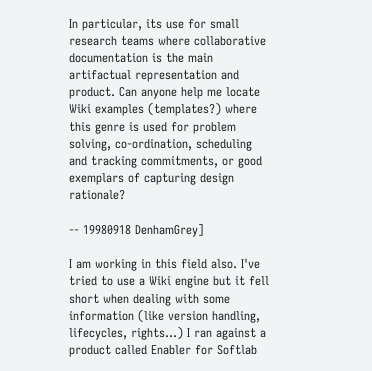In particular, its use for small research teams where collaborative documentation is the main artifactual representation and product. Can anyone help me locate Wiki examples (templates?) where this genre is used for problem solving, co-ordination, scheduling and tracking commitments, or good exemplars of capturing design rationale?

-- 19980918 DenhamGrey]

I am working in this field also. I've tried to use a Wiki engine but it fell short when dealing with some information (like version handling, lifecycles, rights...) I ran against a product called Enabler for Softlab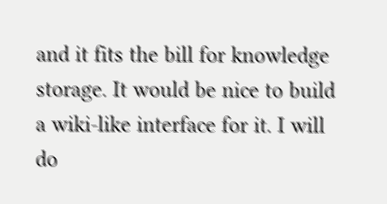and it fits the bill for knowledge storage. It would be nice to build a wiki-like interface for it. I will do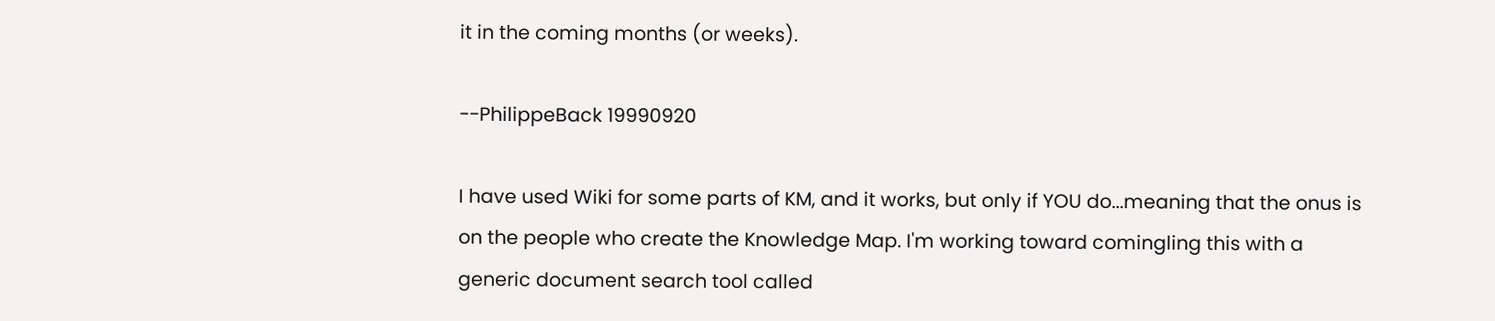it in the coming months (or weeks).

--PhilippeBack 19990920

I have used Wiki for some parts of KM, and it works, but only if YOU do...meaning that the onus is on the people who create the Knowledge Map. I'm working toward comingling this with a generic document search tool called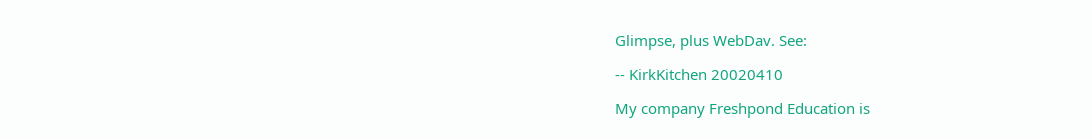Glimpse, plus WebDav. See:

-- KirkKitchen 20020410

My company Freshpond Education is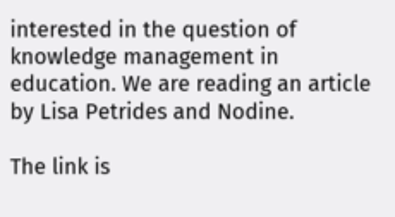interested in the question of knowledge management in education. We are reading an article by Lisa Petrides and Nodine.

The link is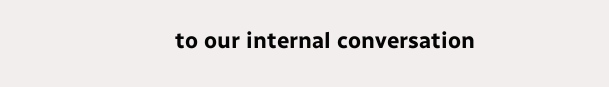to our internal conversation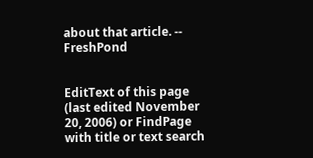about that article. -- FreshPond


EditText of this page (last edited November 20, 2006) or FindPage with title or text search